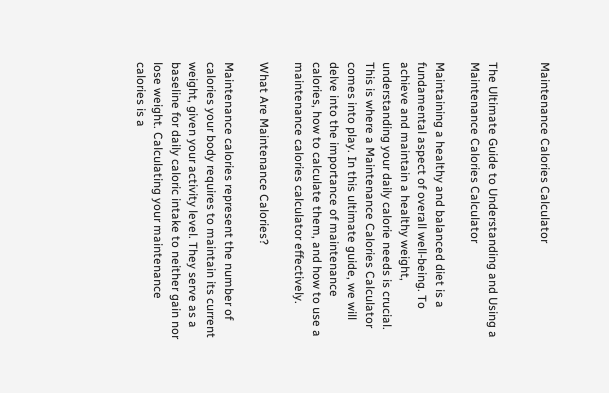Maintenance Calories Calculator


The Ultimate Guide to Understanding and Using a Maintenance Calories Calculator

Maintaining a healthy and balanced diet is a fundamental aspect of overall well-being. To achieve and maintain a healthy weight, understanding your daily calorie needs is crucial. This is where a Maintenance Calories Calculator comes into play. In this ultimate guide, we will delve into the importance of maintenance calories, how to calculate them, and how to use a maintenance calories calculator effectively.

What Are Maintenance Calories?

Maintenance calories represent the number of calories your body requires to maintain its current weight, given your activity level. They serve as a baseline for daily caloric intake to neither gain nor lose weight. Calculating your maintenance calories is a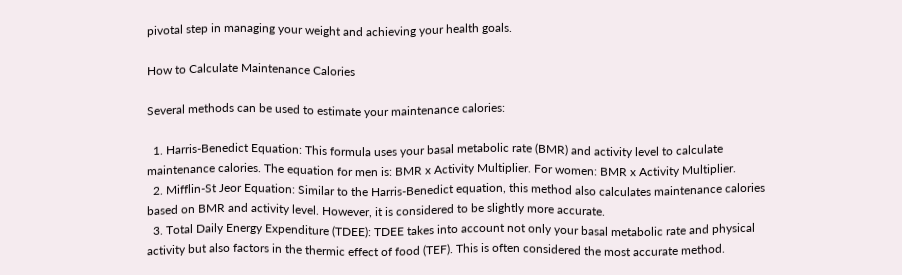pivotal step in managing your weight and achieving your health goals.

How to Calculate Maintenance Calories

Several methods can be used to estimate your maintenance calories:

  1. Harris-Benedict Equation: This formula uses your basal metabolic rate (BMR) and activity level to calculate maintenance calories. The equation for men is: BMR x Activity Multiplier. For women: BMR x Activity Multiplier.
  2. Mifflin-St Jeor Equation: Similar to the Harris-Benedict equation, this method also calculates maintenance calories based on BMR and activity level. However, it is considered to be slightly more accurate.
  3. Total Daily Energy Expenditure (TDEE): TDEE takes into account not only your basal metabolic rate and physical activity but also factors in the thermic effect of food (TEF). This is often considered the most accurate method.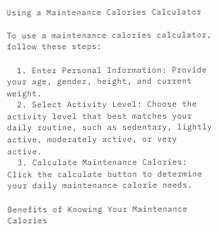Using a Maintenance Calories Calculator

To use a maintenance calories calculator, follow these steps:

  1. Enter Personal Information: Provide your age, gender, height, and current weight.
  2. Select Activity Level: Choose the activity level that best matches your daily routine, such as sedentary, lightly active, moderately active, or very active.
  3. Calculate Maintenance Calories: Click the calculate button to determine your daily maintenance calorie needs.

Benefits of Knowing Your Maintenance Calories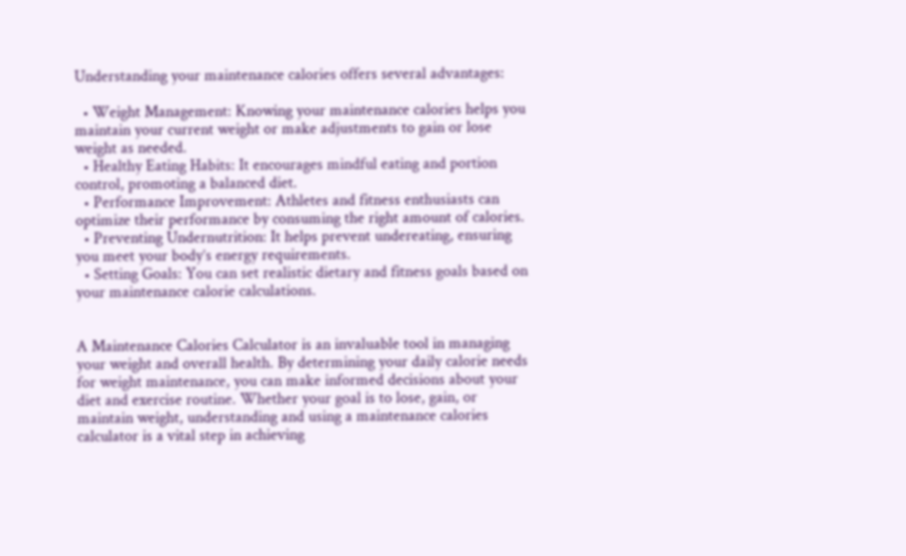Understanding your maintenance calories offers several advantages:

  • Weight Management: Knowing your maintenance calories helps you maintain your current weight or make adjustments to gain or lose weight as needed.
  • Healthy Eating Habits: It encourages mindful eating and portion control, promoting a balanced diet.
  • Performance Improvement: Athletes and fitness enthusiasts can optimize their performance by consuming the right amount of calories.
  • Preventing Undernutrition: It helps prevent undereating, ensuring you meet your body’s energy requirements.
  • Setting Goals: You can set realistic dietary and fitness goals based on your maintenance calorie calculations.


A Maintenance Calories Calculator is an invaluable tool in managing your weight and overall health. By determining your daily calorie needs for weight maintenance, you can make informed decisions about your diet and exercise routine. Whether your goal is to lose, gain, or maintain weight, understanding and using a maintenance calories calculator is a vital step in achieving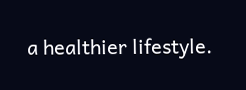a healthier lifestyle.